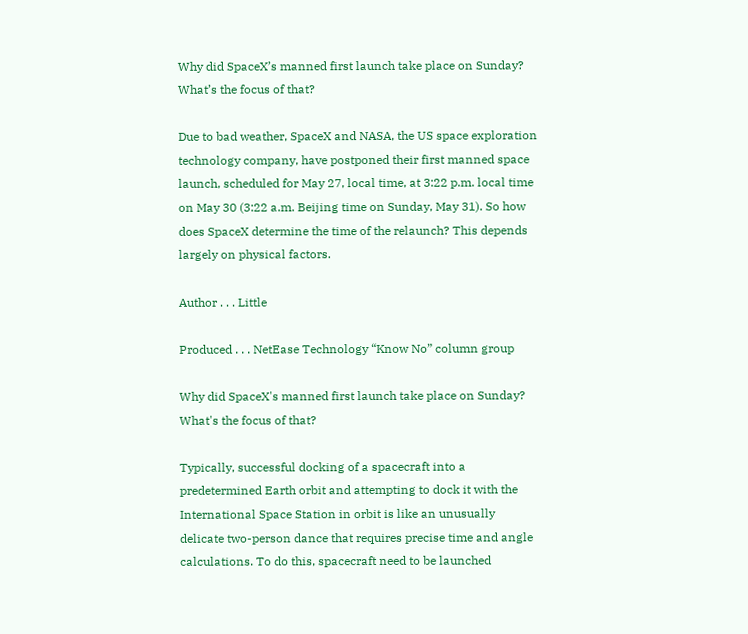Why did SpaceX’s manned first launch take place on Sunday? What’s the focus of that?

Due to bad weather, SpaceX and NASA, the US space exploration technology company, have postponed their first manned space launch, scheduled for May 27, local time, at 3:22 p.m. local time on May 30 (3:22 a.m. Beijing time on Sunday, May 31). So how does SpaceX determine the time of the relaunch? This depends largely on physical factors.

Author . . . Little

Produced . . . NetEase Technology “Know No” column group

Why did SpaceX's manned first launch take place on Sunday? What's the focus of that?

Typically, successful docking of a spacecraft into a predetermined Earth orbit and attempting to dock it with the International Space Station in orbit is like an unusually delicate two-person dance that requires precise time and angle calculations. To do this, spacecraft need to be launched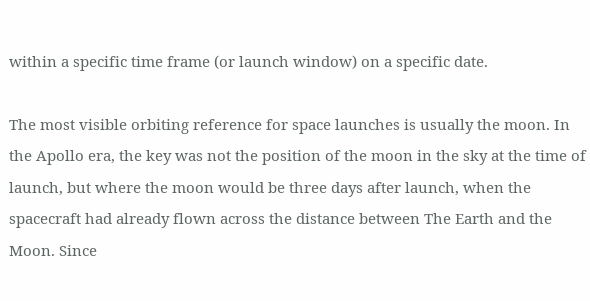within a specific time frame (or launch window) on a specific date.

The most visible orbiting reference for space launches is usually the moon. In the Apollo era, the key was not the position of the moon in the sky at the time of launch, but where the moon would be three days after launch, when the spacecraft had already flown across the distance between The Earth and the Moon. Since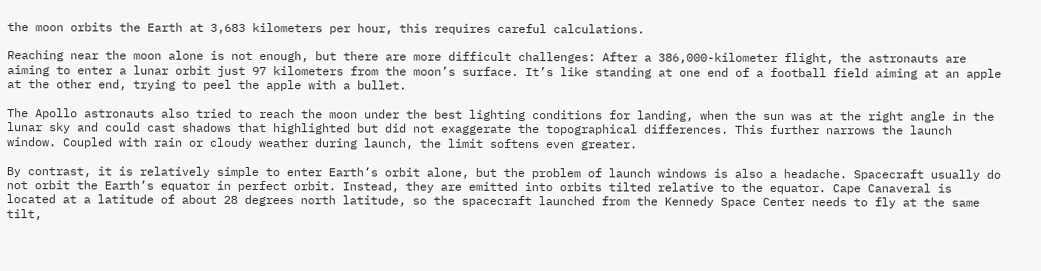the moon orbits the Earth at 3,683 kilometers per hour, this requires careful calculations.

Reaching near the moon alone is not enough, but there are more difficult challenges: After a 386,000-kilometer flight, the astronauts are aiming to enter a lunar orbit just 97 kilometers from the moon’s surface. It’s like standing at one end of a football field aiming at an apple at the other end, trying to peel the apple with a bullet.

The Apollo astronauts also tried to reach the moon under the best lighting conditions for landing, when the sun was at the right angle in the lunar sky and could cast shadows that highlighted but did not exaggerate the topographical differences. This further narrows the launch window. Coupled with rain or cloudy weather during launch, the limit softens even greater.

By contrast, it is relatively simple to enter Earth’s orbit alone, but the problem of launch windows is also a headache. Spacecraft usually do not orbit the Earth’s equator in perfect orbit. Instead, they are emitted into orbits tilted relative to the equator. Cape Canaveral is located at a latitude of about 28 degrees north latitude, so the spacecraft launched from the Kennedy Space Center needs to fly at the same tilt,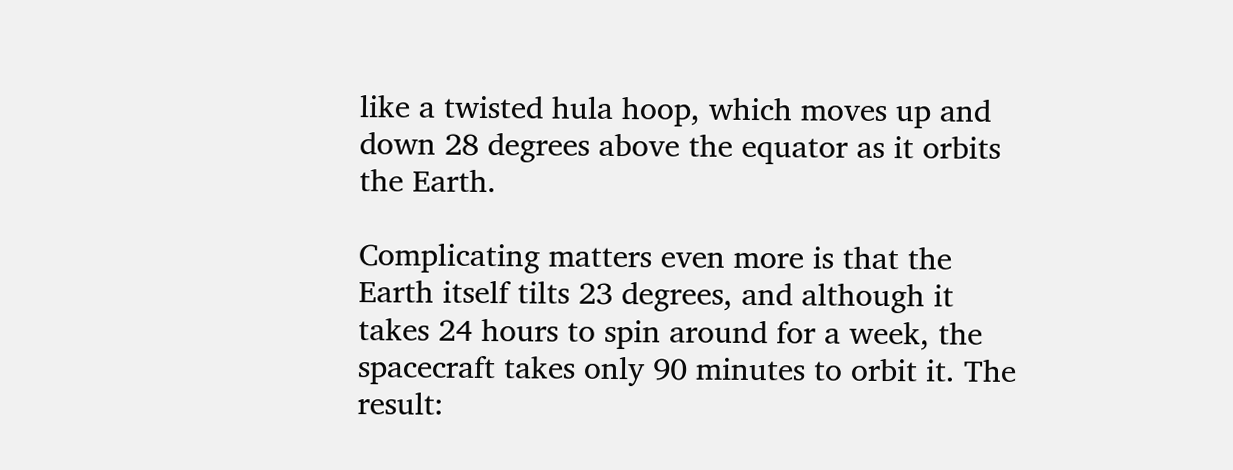like a twisted hula hoop, which moves up and down 28 degrees above the equator as it orbits the Earth.

Complicating matters even more is that the Earth itself tilts 23 degrees, and although it takes 24 hours to spin around for a week, the spacecraft takes only 90 minutes to orbit it. The result: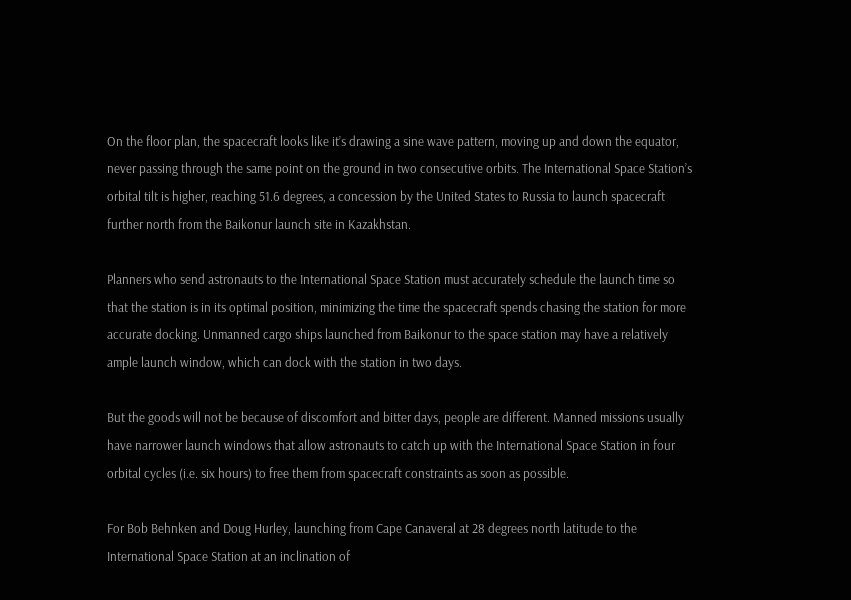On the floor plan, the spacecraft looks like it’s drawing a sine wave pattern, moving up and down the equator, never passing through the same point on the ground in two consecutive orbits. The International Space Station’s orbital tilt is higher, reaching 51.6 degrees, a concession by the United States to Russia to launch spacecraft further north from the Baikonur launch site in Kazakhstan.

Planners who send astronauts to the International Space Station must accurately schedule the launch time so that the station is in its optimal position, minimizing the time the spacecraft spends chasing the station for more accurate docking. Unmanned cargo ships launched from Baikonur to the space station may have a relatively ample launch window, which can dock with the station in two days.

But the goods will not be because of discomfort and bitter days, people are different. Manned missions usually have narrower launch windows that allow astronauts to catch up with the International Space Station in four orbital cycles (i.e. six hours) to free them from spacecraft constraints as soon as possible.

For Bob Behnken and Doug Hurley, launching from Cape Canaveral at 28 degrees north latitude to the International Space Station at an inclination of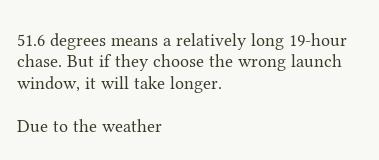51.6 degrees means a relatively long 19-hour chase. But if they choose the wrong launch window, it will take longer.

Due to the weather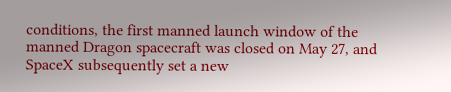conditions, the first manned launch window of the manned Dragon spacecraft was closed on May 27, and SpaceX subsequently set a new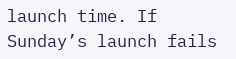launch time. If Sunday’s launch fails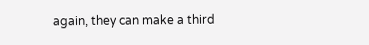again, they can make a third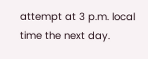attempt at 3 p.m. local time the next day.